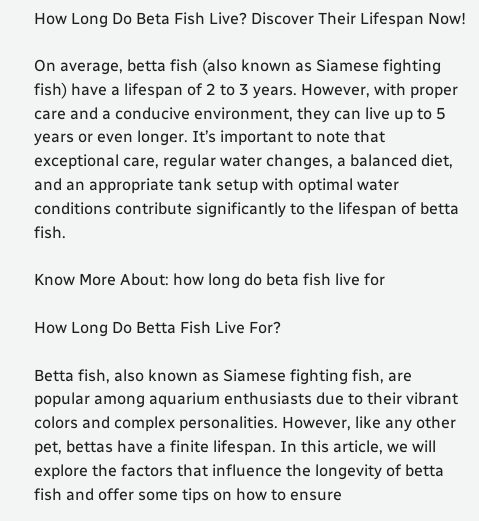How Long Do Beta Fish Live? Discover Their Lifespan Now!

On average, betta fish (also known as Siamese fighting fish) have a lifespan of 2 to 3 years. However, with proper care and a conducive environment, they can live up to 5 years or even longer. It’s important to note that exceptional care, regular water changes, a balanced diet, and an appropriate tank setup with optimal water conditions contribute significantly to the lifespan of betta fish.

Know More About: how long do beta fish live for

How Long Do Betta Fish Live For?

Betta fish, also known as Siamese fighting fish, are popular among aquarium enthusiasts due to their vibrant colors and complex personalities. However, like any other pet, bettas have a finite lifespan. In this article, we will explore the factors that influence the longevity of betta fish and offer some tips on how to ensure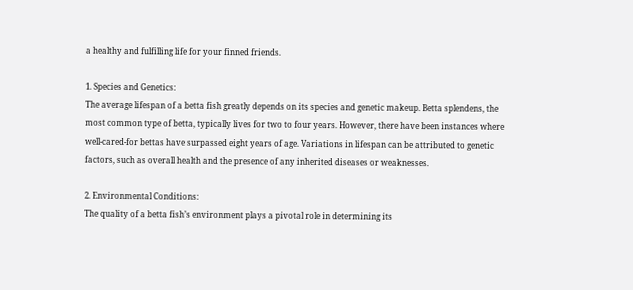a healthy and fulfilling life for your finned friends.

1. Species and Genetics:
The average lifespan of a betta fish greatly depends on its species and genetic makeup. Betta splendens, the most common type of betta, typically lives for two to four years. However, there have been instances where well-cared-for bettas have surpassed eight years of age. Variations in lifespan can be attributed to genetic factors, such as overall health and the presence of any inherited diseases or weaknesses.

2. Environmental Conditions:
The quality of a betta fish’s environment plays a pivotal role in determining its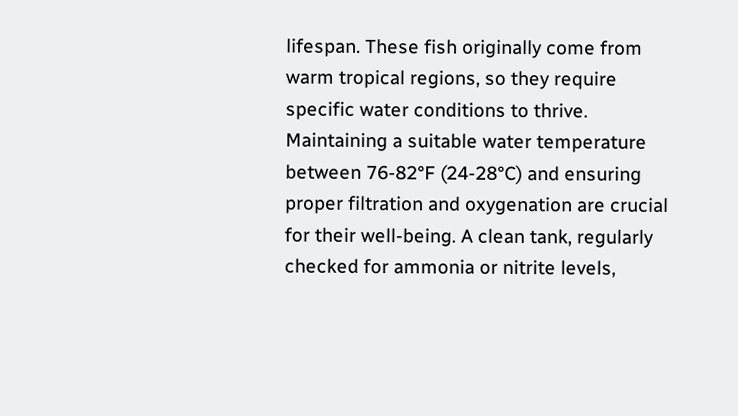lifespan. These fish originally come from warm tropical regions, so they require specific water conditions to thrive. Maintaining a suitable water temperature between 76-82°F (24-28°C) and ensuring proper filtration and oxygenation are crucial for their well-being. A clean tank, regularly checked for ammonia or nitrite levels,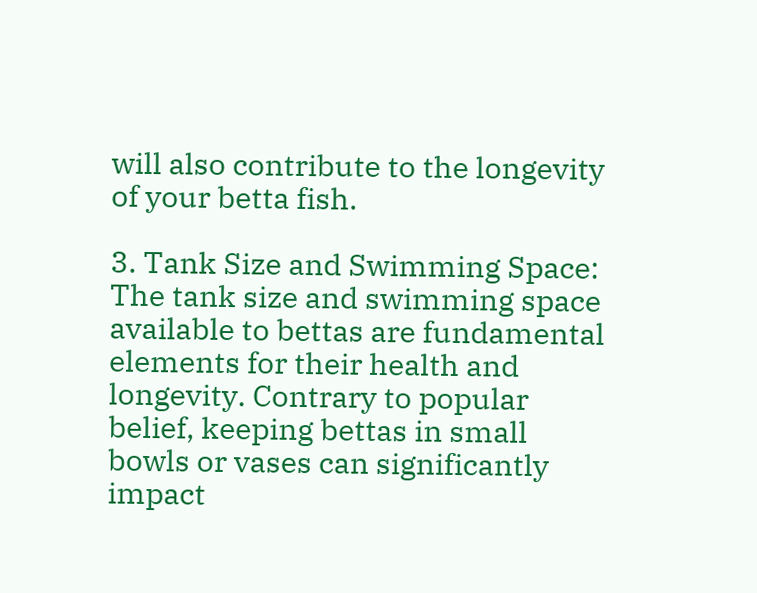will also contribute to the longevity of your betta fish.

3. Tank Size and Swimming Space:
The tank size and swimming space available to bettas are fundamental elements for their health and longevity. Contrary to popular belief, keeping bettas in small bowls or vases can significantly impact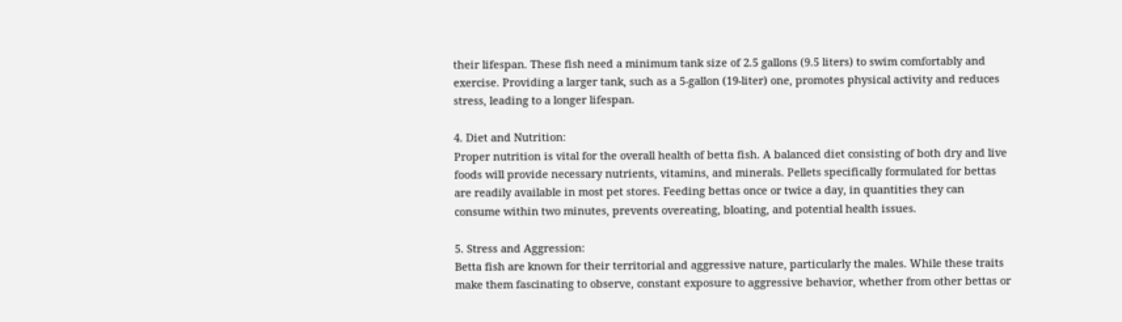their lifespan. These fish need a minimum tank size of 2.5 gallons (9.5 liters) to swim comfortably and exercise. Providing a larger tank, such as a 5-gallon (19-liter) one, promotes physical activity and reduces stress, leading to a longer lifespan.

4. Diet and Nutrition:
Proper nutrition is vital for the overall health of betta fish. A balanced diet consisting of both dry and live foods will provide necessary nutrients, vitamins, and minerals. Pellets specifically formulated for bettas are readily available in most pet stores. Feeding bettas once or twice a day, in quantities they can consume within two minutes, prevents overeating, bloating, and potential health issues.

5. Stress and Aggression:
Betta fish are known for their territorial and aggressive nature, particularly the males. While these traits make them fascinating to observe, constant exposure to aggressive behavior, whether from other bettas or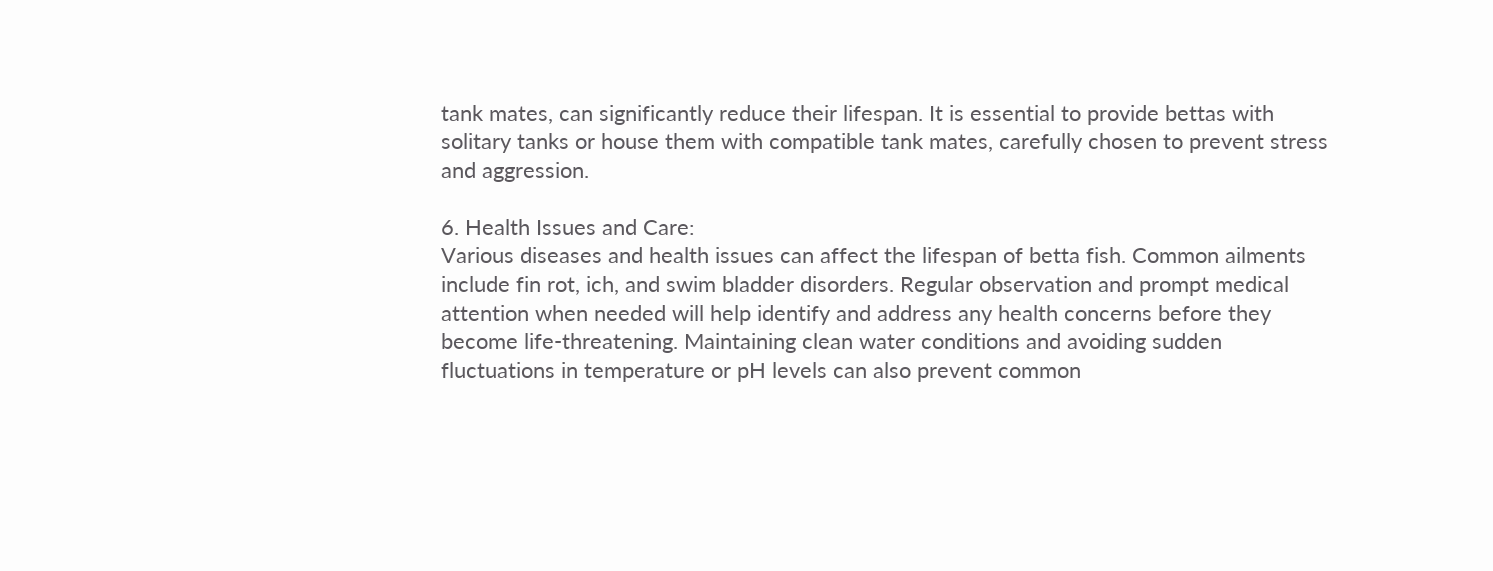tank mates, can significantly reduce their lifespan. It is essential to provide bettas with solitary tanks or house them with compatible tank mates, carefully chosen to prevent stress and aggression.

6. Health Issues and Care:
Various diseases and health issues can affect the lifespan of betta fish. Common ailments include fin rot, ich, and swim bladder disorders. Regular observation and prompt medical attention when needed will help identify and address any health concerns before they become life-threatening. Maintaining clean water conditions and avoiding sudden fluctuations in temperature or pH levels can also prevent common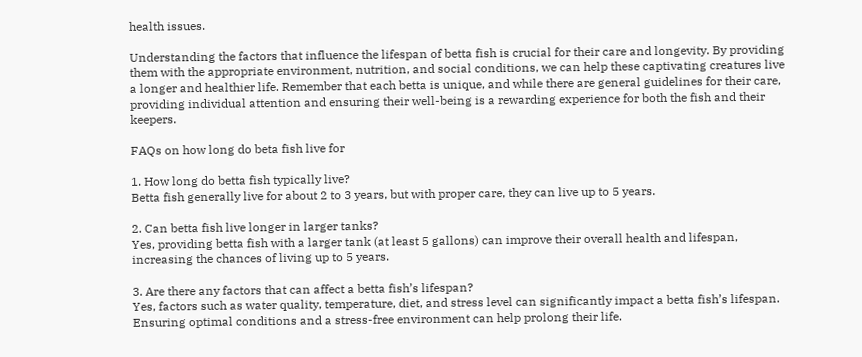health issues.

Understanding the factors that influence the lifespan of betta fish is crucial for their care and longevity. By providing them with the appropriate environment, nutrition, and social conditions, we can help these captivating creatures live a longer and healthier life. Remember that each betta is unique, and while there are general guidelines for their care, providing individual attention and ensuring their well-being is a rewarding experience for both the fish and their keepers.

FAQs on how long do beta fish live for

1. How long do betta fish typically live?
Betta fish generally live for about 2 to 3 years, but with proper care, they can live up to 5 years.

2. Can betta fish live longer in larger tanks?
Yes, providing betta fish with a larger tank (at least 5 gallons) can improve their overall health and lifespan, increasing the chances of living up to 5 years.

3. Are there any factors that can affect a betta fish’s lifespan?
Yes, factors such as water quality, temperature, diet, and stress level can significantly impact a betta fish’s lifespan. Ensuring optimal conditions and a stress-free environment can help prolong their life.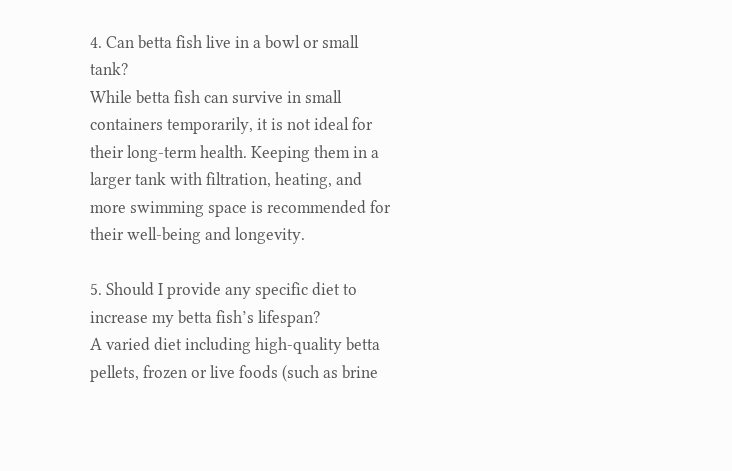4. Can betta fish live in a bowl or small tank?
While betta fish can survive in small containers temporarily, it is not ideal for their long-term health. Keeping them in a larger tank with filtration, heating, and more swimming space is recommended for their well-being and longevity.

5. Should I provide any specific diet to increase my betta fish’s lifespan?
A varied diet including high-quality betta pellets, frozen or live foods (such as brine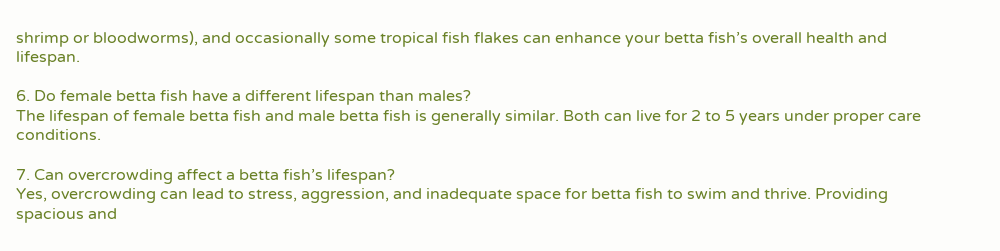shrimp or bloodworms), and occasionally some tropical fish flakes can enhance your betta fish’s overall health and lifespan.

6. Do female betta fish have a different lifespan than males?
The lifespan of female betta fish and male betta fish is generally similar. Both can live for 2 to 5 years under proper care conditions.

7. Can overcrowding affect a betta fish’s lifespan?
Yes, overcrowding can lead to stress, aggression, and inadequate space for betta fish to swim and thrive. Providing spacious and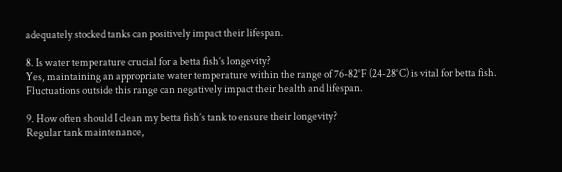adequately stocked tanks can positively impact their lifespan.

8. Is water temperature crucial for a betta fish’s longevity?
Yes, maintaining an appropriate water temperature within the range of 76-82°F (24-28°C) is vital for betta fish. Fluctuations outside this range can negatively impact their health and lifespan.

9. How often should I clean my betta fish’s tank to ensure their longevity?
Regular tank maintenance,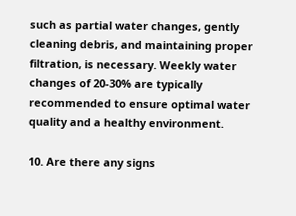such as partial water changes, gently cleaning debris, and maintaining proper filtration, is necessary. Weekly water changes of 20-30% are typically recommended to ensure optimal water quality and a healthy environment.

10. Are there any signs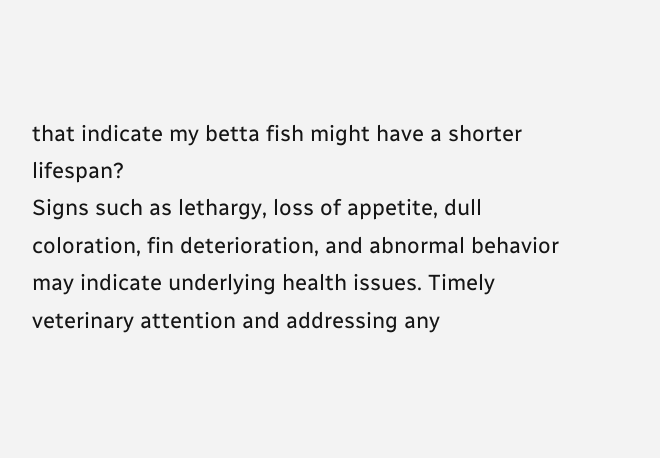that indicate my betta fish might have a shorter lifespan?
Signs such as lethargy, loss of appetite, dull coloration, fin deterioration, and abnormal behavior may indicate underlying health issues. Timely veterinary attention and addressing any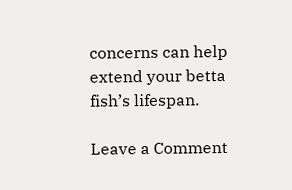concerns can help extend your betta fish’s lifespan.

Leave a Comment